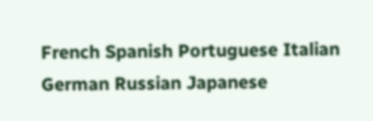French Spanish Portuguese Italian German Russian Japanese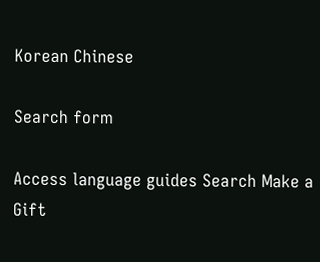Korean Chinese

Search form

Access language guides Search Make a Gift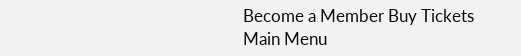Become a Member Buy Tickets
Main Menu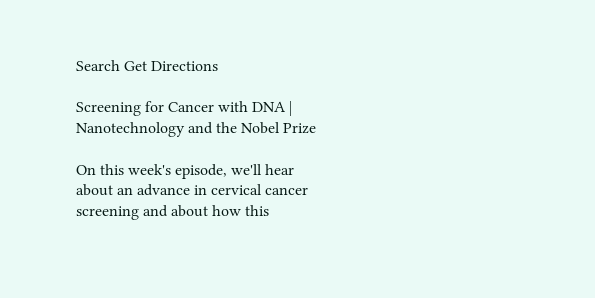Search Get Directions

Screening for Cancer with DNA | Nanotechnology and the Nobel Prize

On this week's episode, we'll hear about an advance in cervical cancer screening and about how this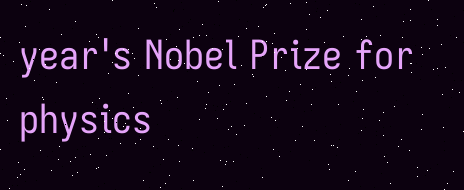year's Nobel Prize for physics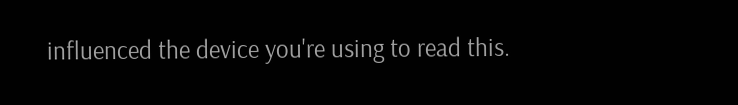influenced the device you're using to read this.